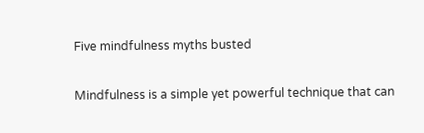Five mindfulness myths busted

Mindfulness is a simple yet powerful technique that can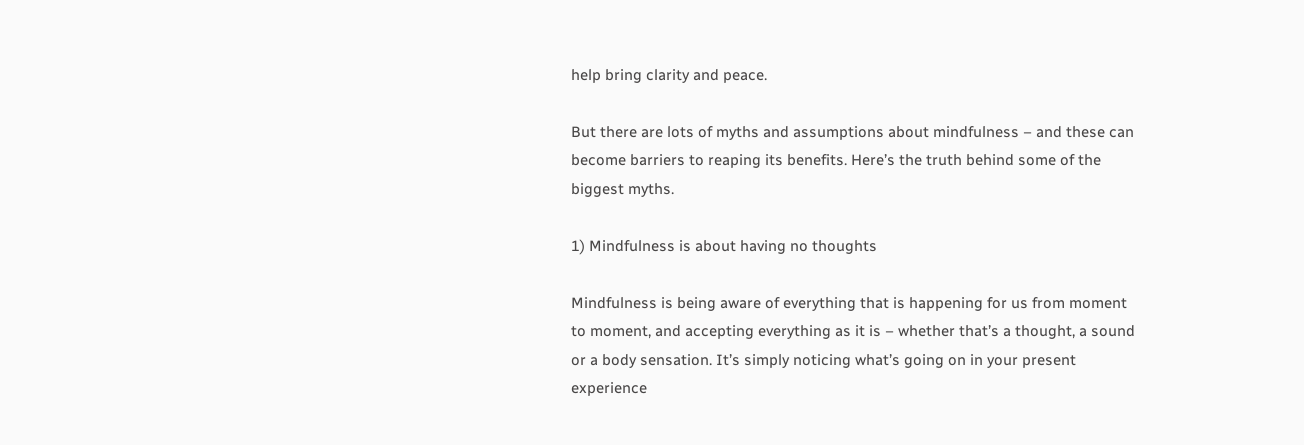help bring clarity and peace.

But there are lots of myths and assumptions about mindfulness – and these can become barriers to reaping its benefits. Here’s the truth behind some of the biggest myths.

1) Mindfulness is about having no thoughts

Mindfulness is being aware of everything that is happening for us from moment to moment, and accepting everything as it is – whether that’s a thought, a sound or a body sensation. It’s simply noticing what’s going on in your present experience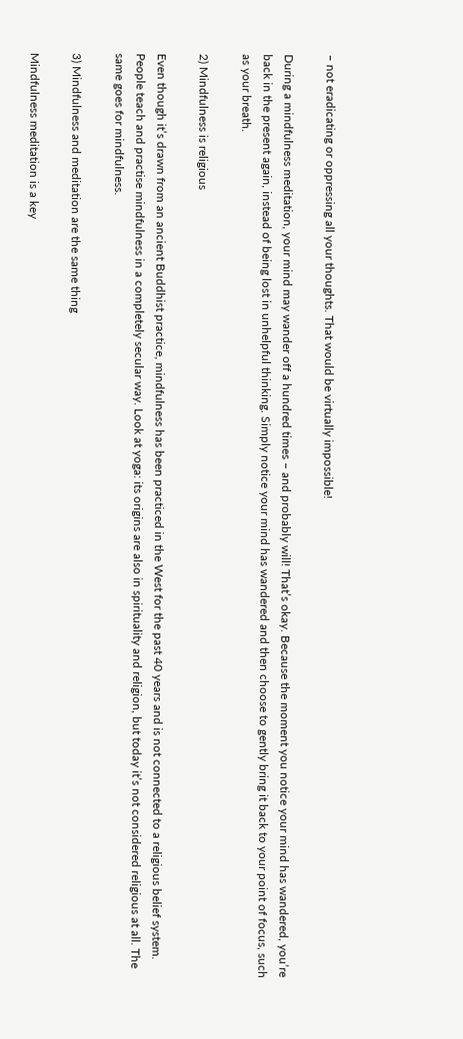– not eradicating or oppressing all your thoughts. That would be virtually impossible!

During a mindfulness meditation, your mind may wander off a hundred times – and probably will! That’s okay. Because the moment you notice your mind has wandered, you’re back in the present again, instead of being lost in unhelpful thinking. Simply notice your mind has wandered and then choose to gently bring it back to your point of focus, such as your breath.

2) Mindfulness is religious

Even though it’s drawn from an ancient Buddhist practice, mindfulness has been practiced in the West for the past 40 years and is not connected to a religious belief system. People teach and practise mindfulness in a completely secular way. Look at yoga: its origins are also in spirituality and religion, but today it’s not considered religious at all. The same goes for mindfulness.

3) Mindfulness and meditation are the same thing

Mindfulness meditation is a key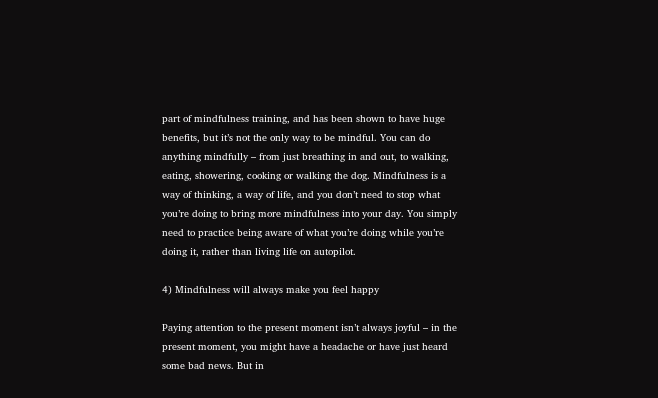part of mindfulness training, and has been shown to have huge benefits, but it’s not the only way to be mindful. You can do anything mindfully – from just breathing in and out, to walking, eating, showering, cooking or walking the dog. Mindfulness is a way of thinking, a way of life, and you don’t need to stop what you’re doing to bring more mindfulness into your day. You simply need to practice being aware of what you’re doing while you’re doing it, rather than living life on autopilot.

4) Mindfulness will always make you feel happy

Paying attention to the present moment isn’t always joyful – in the present moment, you might have a headache or have just heard some bad news. But in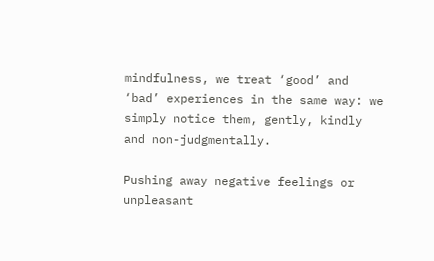mindfulness, we treat ‘good’ and ‘bad’ experiences in the same way: we simply notice them, gently, kindly and non-judgmentally.

Pushing away negative feelings or unpleasant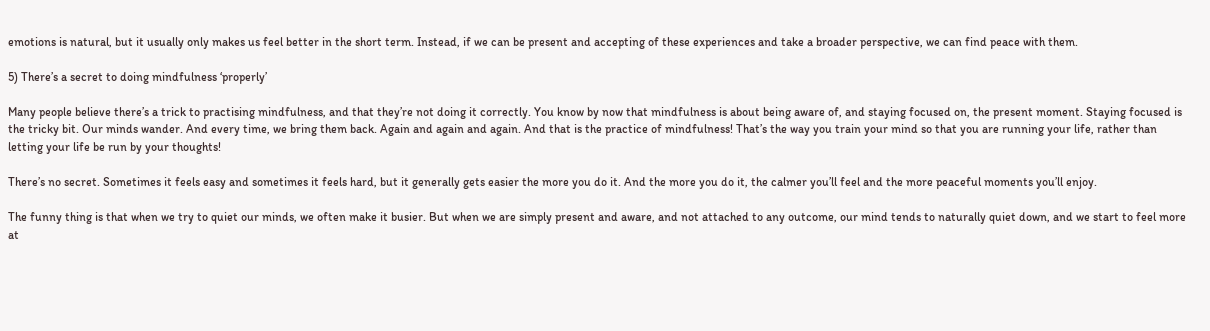emotions is natural, but it usually only makes us feel better in the short term. Instead, if we can be present and accepting of these experiences and take a broader perspective, we can find peace with them.

5) There’s a secret to doing mindfulness ‘properly’

Many people believe there’s a trick to practising mindfulness, and that they’re not doing it correctly. You know by now that mindfulness is about being aware of, and staying focused on, the present moment. Staying focused is the tricky bit. Our minds wander. And every time, we bring them back. Again and again and again. And that is the practice of mindfulness! That’s the way you train your mind so that you are running your life, rather than letting your life be run by your thoughts!

There’s no secret. Sometimes it feels easy and sometimes it feels hard, but it generally gets easier the more you do it. And the more you do it, the calmer you’ll feel and the more peaceful moments you’ll enjoy.

The funny thing is that when we try to quiet our minds, we often make it busier. But when we are simply present and aware, and not attached to any outcome, our mind tends to naturally quiet down, and we start to feel more at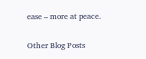ease – more at peace.

Other Blog Posts